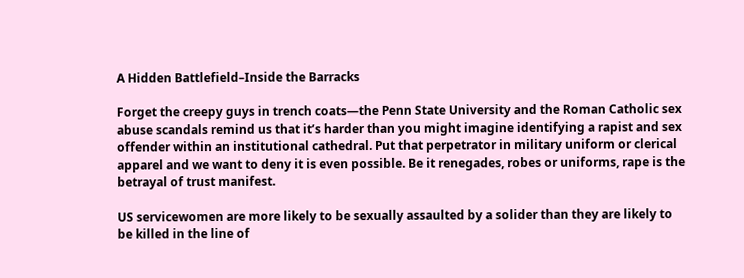A Hidden Battlefield–Inside the Barracks

Forget the creepy guys in trench coats—the Penn State University and the Roman Catholic sex abuse scandals remind us that it’s harder than you might imagine identifying a rapist and sex offender within an institutional cathedral. Put that perpetrator in military uniform or clerical apparel and we want to deny it is even possible. Be it renegades, robes or uniforms, rape is the betrayal of trust manifest.

US servicewomen are more likely to be sexually assaulted by a solider than they are likely to be killed in the line of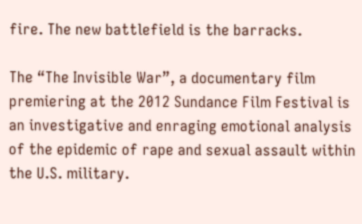fire. The new battlefield is the barracks.

The “The Invisible War”, a documentary film premiering at the 2012 Sundance Film Festival is an investigative and enraging emotional analysis of the epidemic of rape and sexual assault within the U.S. military.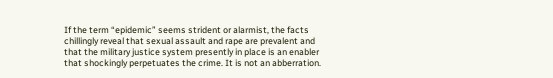If the term “epidemic” seems strident or alarmist, the facts chillingly reveal that sexual assault and rape are prevalent and that the military justice system presently in place is an enabler that shockingly perpetuates the crime. It is not an abberration.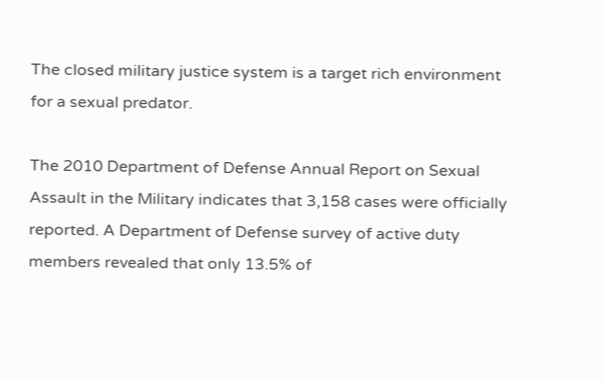The closed military justice system is a target rich environment for a sexual predator.

The 2010 Department of Defense Annual Report on Sexual Assault in the Military indicates that 3,158 cases were officially reported. A Department of Defense survey of active duty members revealed that only 13.5% of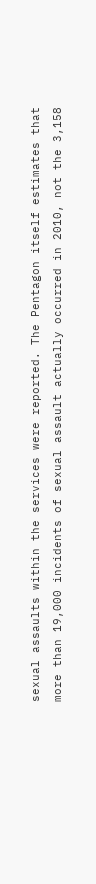sexual assaults within the services were reported. The Pentagon itself estimates that more than 19,000 incidents of sexual assault actually occurred in 2010, not the 3,158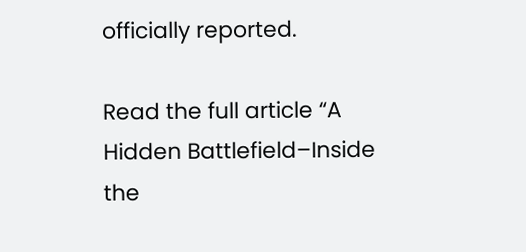officially reported.

Read the full article “A Hidden Battlefield–Inside the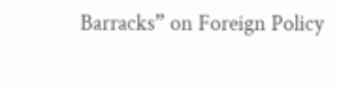Barracks” on Foreign Policy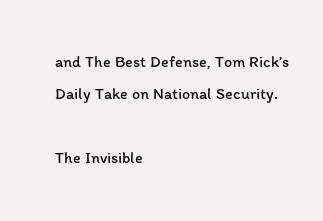and The Best Defense, Tom Rick’s Daily Take on National Security.

The Invisible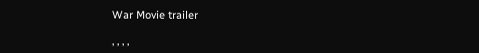War Movie trailer

, , , ,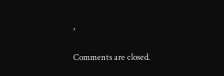,

Comments are closed.